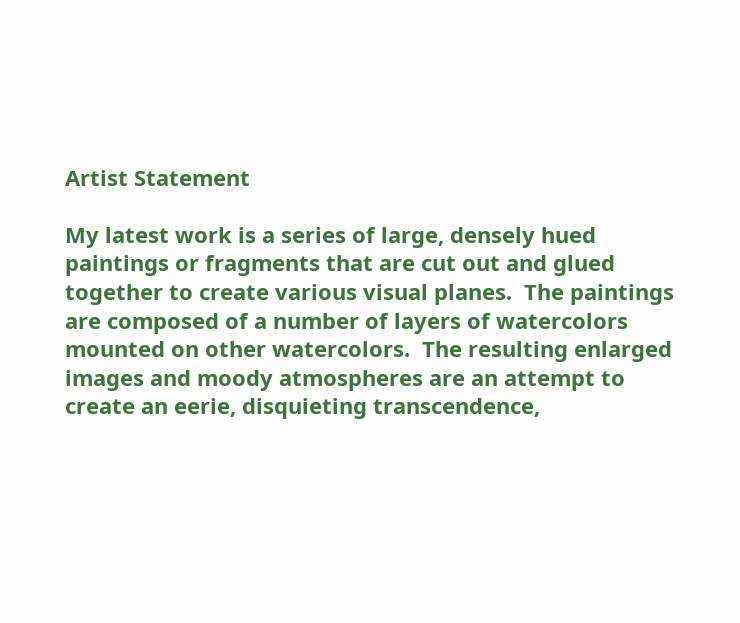Artist Statement

My latest work is a series of large, densely hued paintings or fragments that are cut out and glued together to create various visual planes.  The paintings are composed of a number of layers of watercolors mounted on other watercolors.  The resulting enlarged images and moody atmospheres are an attempt to create an eerie, disquieting transcendence,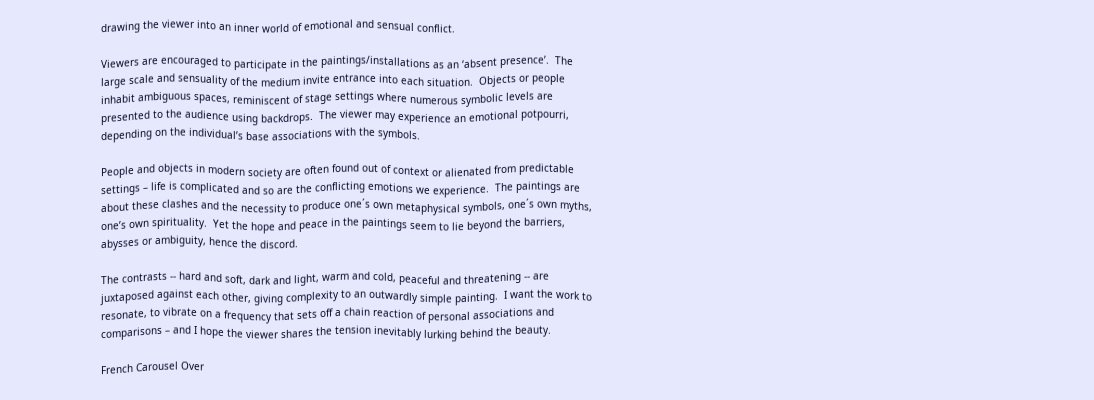drawing the viewer into an inner world of emotional and sensual conflict.

Viewers are encouraged to participate in the paintings/installations as an ‘absent presence’.  The large scale and sensuality of the medium invite entrance into each situation.  Objects or people inhabit ambiguous spaces, reminiscent of stage settings where numerous symbolic levels are presented to the audience using backdrops.  The viewer may experience an emotional potpourri, depending on the individual’s base associations with the symbols.

People and objects in modern society are often found out of context or alienated from predictable settings – life is complicated and so are the conflicting emotions we experience.  The paintings are about these clashes and the necessity to produce one´s own metaphysical symbols, one´s own myths, one’s own spirituality.  Yet the hope and peace in the paintings seem to lie beyond the barriers, abysses or ambiguity, hence the discord.

The contrasts -- hard and soft, dark and light, warm and cold, peaceful and threatening -- are juxtaposed against each other, giving complexity to an outwardly simple painting.  I want the work to resonate, to vibrate on a frequency that sets off a chain reaction of personal associations and comparisons – and I hope the viewer shares the tension inevitably lurking behind the beauty.

French Carousel Over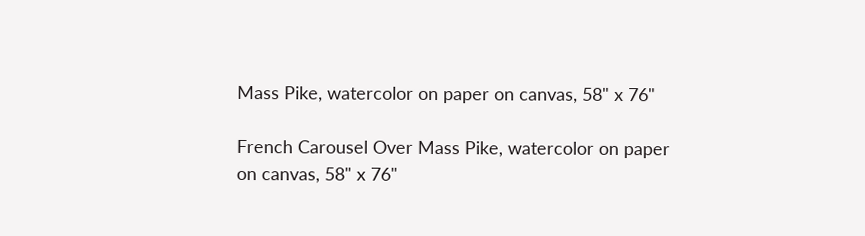Mass Pike, watercolor on paper on canvas, 58" x 76"

French Carousel Over Mass Pike, watercolor on paper on canvas, 58" x 76"